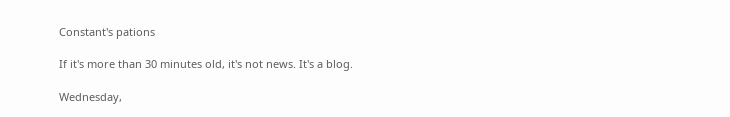Constant's pations

If it's more than 30 minutes old, it's not news. It's a blog.

Wednesday,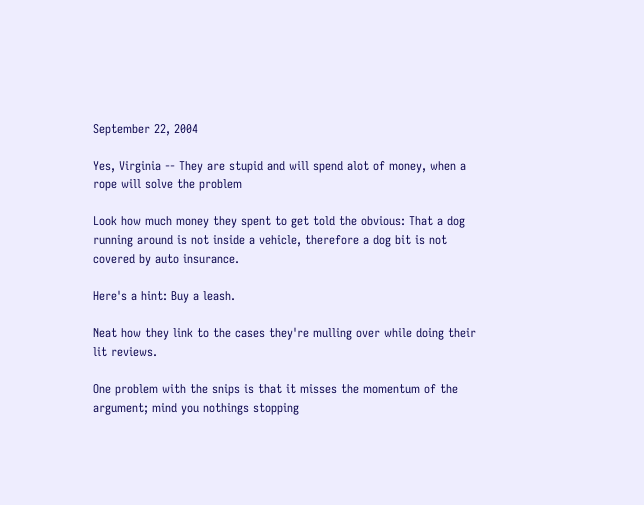September 22, 2004

Yes, Virginia -- They are stupid and will spend alot of money, when a rope will solve the problem

Look how much money they spent to get told the obvious: That a dog running around is not inside a vehicle, therefore a dog bit is not covered by auto insurance.

Here's a hint: Buy a leash.

Neat how they link to the cases they're mulling over while doing their lit reviews.

One problem with the snips is that it misses the momentum of the argument; mind you nothings stopping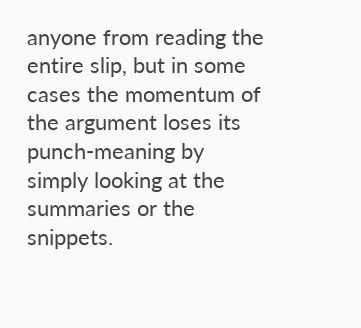anyone from reading the entire slip, but in some cases the momentum of the argument loses its punch-meaning by simply looking at the summaries or the snippets.